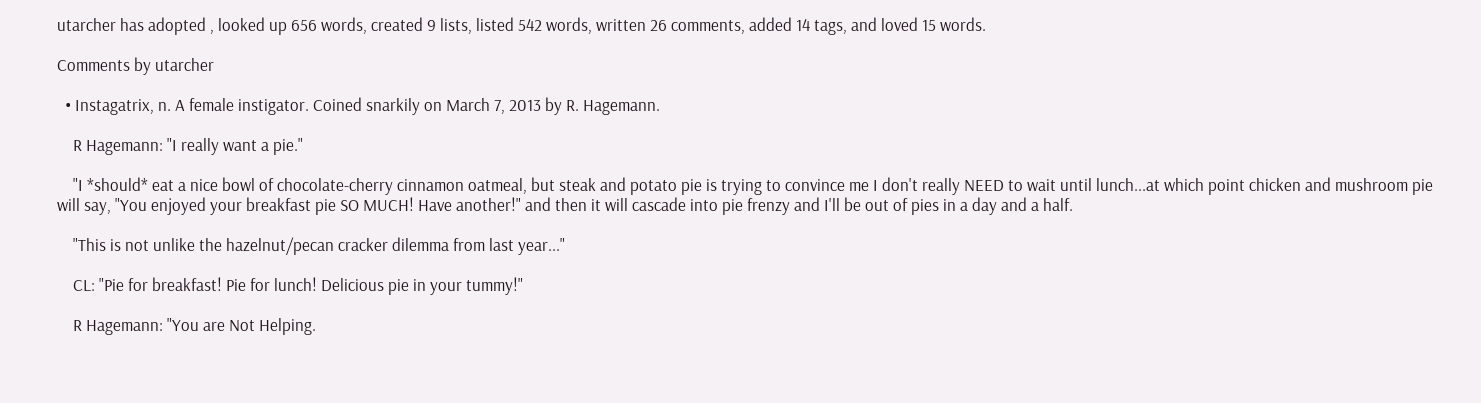utarcher has adopted , looked up 656 words, created 9 lists, listed 542 words, written 26 comments, added 14 tags, and loved 15 words.

Comments by utarcher

  • Instagatrix, n. A female instigator. Coined snarkily on March 7, 2013 by R. Hagemann.

    R Hagemann: "I really want a pie."

    "I *should* eat a nice bowl of chocolate-cherry cinnamon oatmeal, but steak and potato pie is trying to convince me I don't really NEED to wait until lunch...at which point chicken and mushroom pie will say, "You enjoyed your breakfast pie SO MUCH! Have another!" and then it will cascade into pie frenzy and I'll be out of pies in a day and a half.

    "This is not unlike the hazelnut/pecan cracker dilemma from last year..."

    CL: "Pie for breakfast! Pie for lunch! Delicious pie in your tummy!"

    R Hagemann: "You are Not Helping.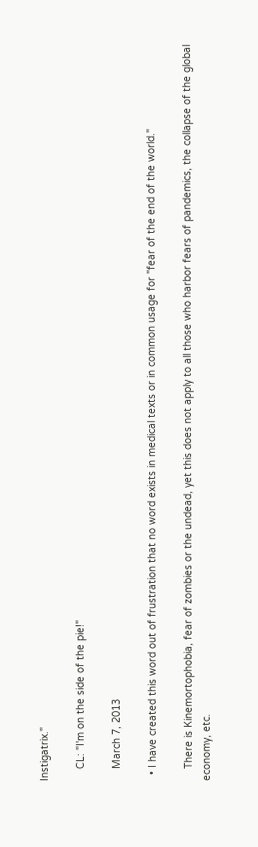Instigatrix."

    CL: "I'm on the side of the pie!"

    March 7, 2013

  • I have created this word out of frustration that no word exists in medical texts or in common usage for "fear of the end of the world."

    There is Kinemortophobia, fear of zombies or the undead, yet this does not apply to all those who harbor fears of pandemics, the collapse of the global economy, etc.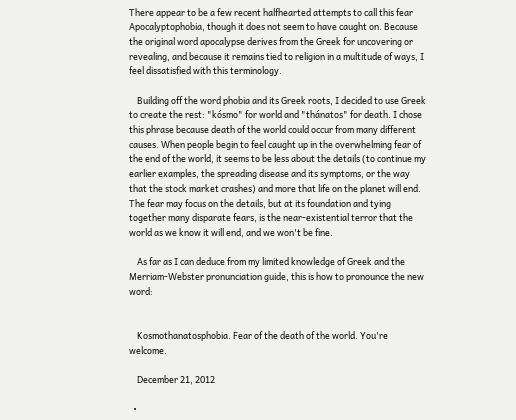There appear to be a few recent halfhearted attempts to call this fear Apocalyptophobia, though it does not seem to have caught on. Because the original word apocalypse derives from the Greek for uncovering or revealing, and because it remains tied to religion in a multitude of ways, I feel dissatisfied with this terminology.

    Building off the word phobia and its Greek roots, I decided to use Greek to create the rest: "kósmo" for world and "thánatos" for death. I chose this phrase because death of the world could occur from many different causes. When people begin to feel caught up in the overwhelming fear of the end of the world, it seems to be less about the details (to continue my earlier examples, the spreading disease and its symptoms, or the way that the stock market crashes) and more that life on the planet will end. The fear may focus on the details, but at its foundation and tying together many disparate fears, is the near-existential terror that the world as we know it will end, and we won't be fine.

    As far as I can deduce from my limited knowledge of Greek and the Merriam-Webster pronunciation guide, this is how to pronounce the new word:


    Kosmothanatosphobia. Fear of the death of the world. You're welcome.

    December 21, 2012

  •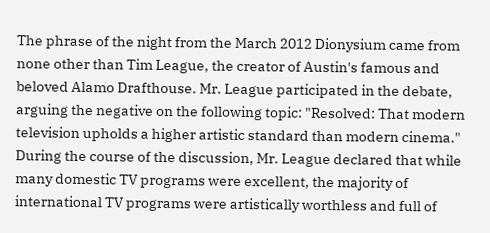The phrase of the night from the March 2012 Dionysium came from none other than Tim League, the creator of Austin's famous and beloved Alamo Drafthouse. Mr. League participated in the debate, arguing the negative on the following topic: "Resolved: That modern television upholds a higher artistic standard than modern cinema." During the course of the discussion, Mr. League declared that while many domestic TV programs were excellent, the majority of international TV programs were artistically worthless and full of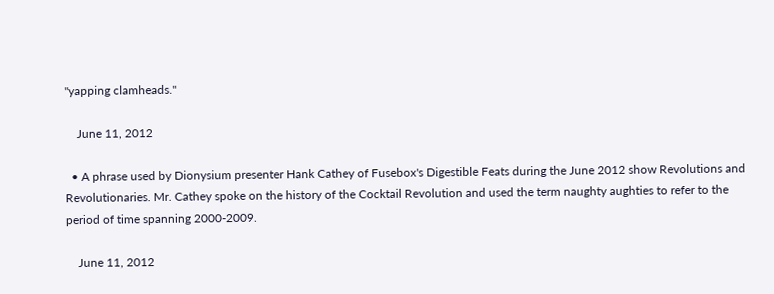"yapping clamheads."

    June 11, 2012

  • A phrase used by Dionysium presenter Hank Cathey of Fusebox's Digestible Feats during the June 2012 show Revolutions and Revolutionaries. Mr. Cathey spoke on the history of the Cocktail Revolution and used the term naughty aughties to refer to the period of time spanning 2000-2009.

    June 11, 2012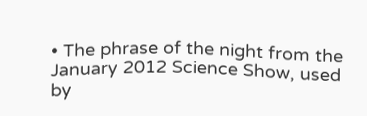• The phrase of the night from the January 2012 Science Show, used by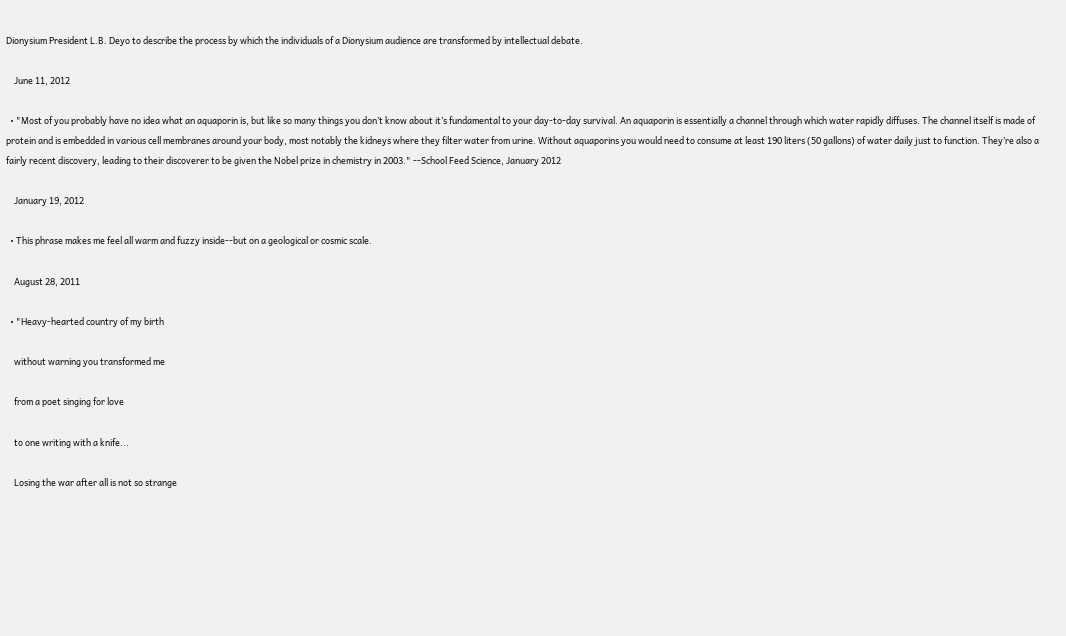Dionysium President L.B. Deyo to describe the process by which the individuals of a Dionysium audience are transformed by intellectual debate.

    June 11, 2012

  • "Most of you probably have no idea what an aquaporin is, but like so many things you don’t know about it’s fundamental to your day-to-day survival. An aquaporin is essentially a channel through which water rapidly diffuses. The channel itself is made of protein and is embedded in various cell membranes around your body, most notably the kidneys where they filter water from urine. Without aquaporins you would need to consume at least 190 liters (50 gallons) of water daily just to function. They’re also a fairly recent discovery, leading to their discoverer to be given the Nobel prize in chemistry in 2003." --School Feed Science, January 2012

    January 19, 2012

  • This phrase makes me feel all warm and fuzzy inside--but on a geological or cosmic scale.

    August 28, 2011

  • "Heavy-hearted country of my birth

    without warning you transformed me

    from a poet singing for love

    to one writing with a knife...

    Losing the war after all is not so strange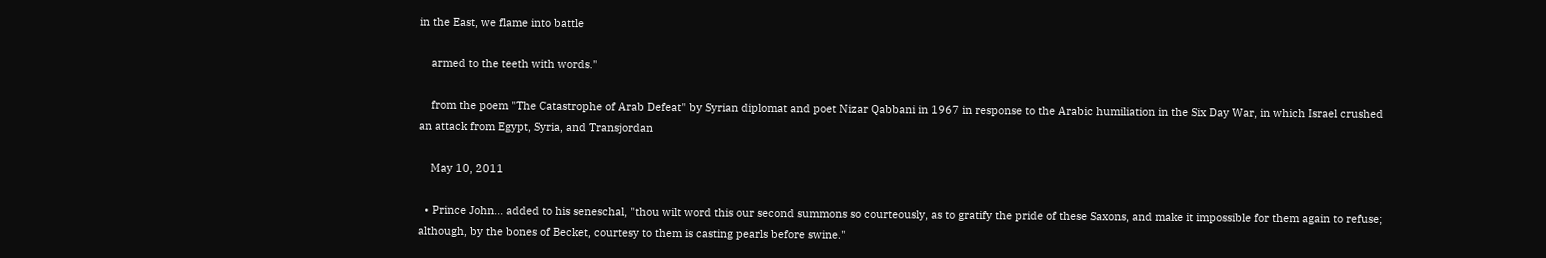in the East, we flame into battle

    armed to the teeth with words."

    from the poem "The Catastrophe of Arab Defeat" by Syrian diplomat and poet Nizar Qabbani in 1967 in response to the Arabic humiliation in the Six Day War, in which Israel crushed an attack from Egypt, Syria, and Transjordan

    May 10, 2011

  • Prince John... added to his seneschal, "thou wilt word this our second summons so courteously, as to gratify the pride of these Saxons, and make it impossible for them again to refuse; although, by the bones of Becket, courtesy to them is casting pearls before swine."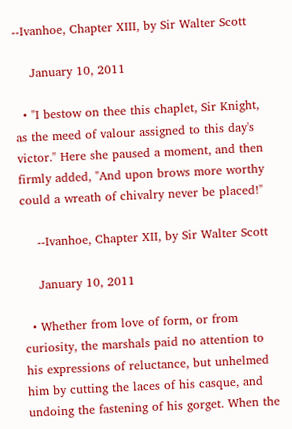--Ivanhoe, Chapter XIII, by Sir Walter Scott

    January 10, 2011

  • "I bestow on thee this chaplet, Sir Knight, as the meed of valour assigned to this day's victor." Here she paused a moment, and then firmly added, "And upon brows more worthy could a wreath of chivalry never be placed!"

    --Ivanhoe, Chapter XII, by Sir Walter Scott

    January 10, 2011

  • Whether from love of form, or from curiosity, the marshals paid no attention to his expressions of reluctance, but unhelmed him by cutting the laces of his casque, and undoing the fastening of his gorget. When the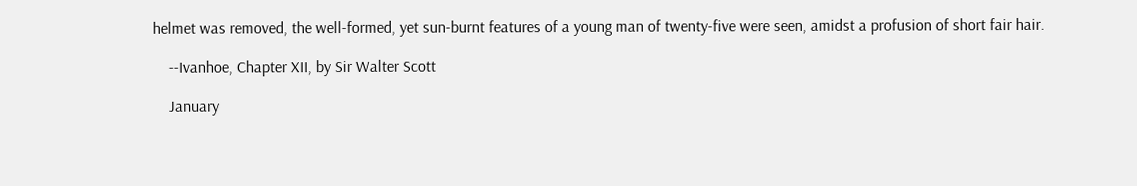helmet was removed, the well-formed, yet sun-burnt features of a young man of twenty-five were seen, amidst a profusion of short fair hair.

    --Ivanhoe, Chapter XII, by Sir Walter Scott

    January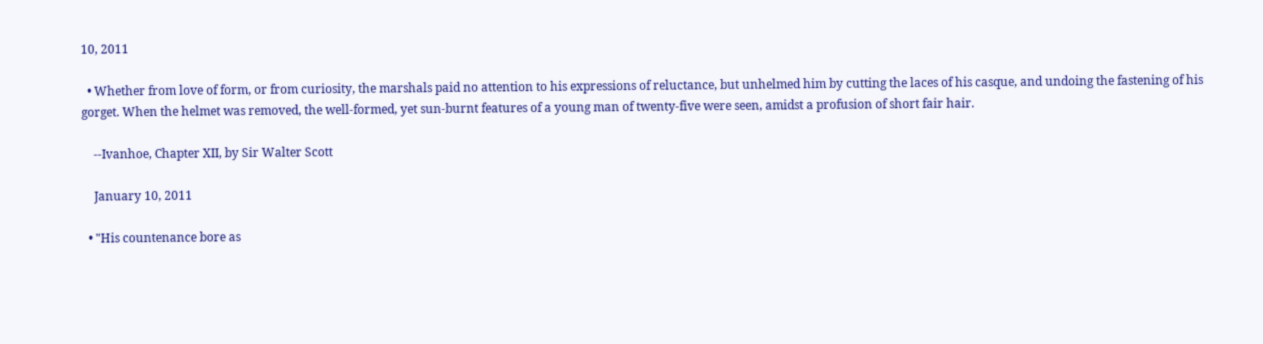10, 2011

  • Whether from love of form, or from curiosity, the marshals paid no attention to his expressions of reluctance, but unhelmed him by cutting the laces of his casque, and undoing the fastening of his gorget. When the helmet was removed, the well-formed, yet sun-burnt features of a young man of twenty-five were seen, amidst a profusion of short fair hair.

    --Ivanhoe, Chapter XII, by Sir Walter Scott

    January 10, 2011

  • "His countenance bore as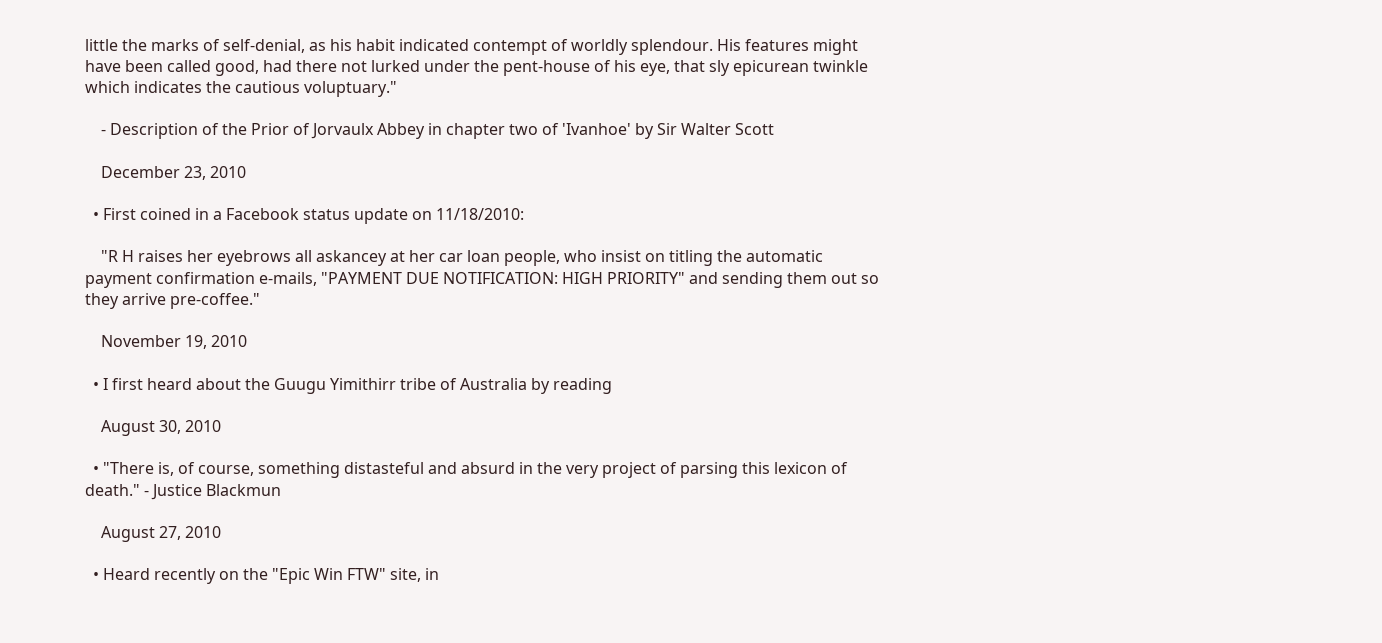little the marks of self-denial, as his habit indicated contempt of worldly splendour. His features might have been called good, had there not lurked under the pent-house of his eye, that sly epicurean twinkle which indicates the cautious voluptuary."

    - Description of the Prior of Jorvaulx Abbey in chapter two of 'Ivanhoe' by Sir Walter Scott

    December 23, 2010

  • First coined in a Facebook status update on 11/18/2010:

    "R H raises her eyebrows all askancey at her car loan people, who insist on titling the automatic payment confirmation e-mails, "PAYMENT DUE NOTIFICATION: HIGH PRIORITY" and sending them out so they arrive pre-coffee."

    November 19, 2010

  • I first heard about the Guugu Yimithirr tribe of Australia by reading

    August 30, 2010

  • "There is, of course, something distasteful and absurd in the very project of parsing this lexicon of death." - Justice Blackmun

    August 27, 2010

  • Heard recently on the "Epic Win FTW" site, in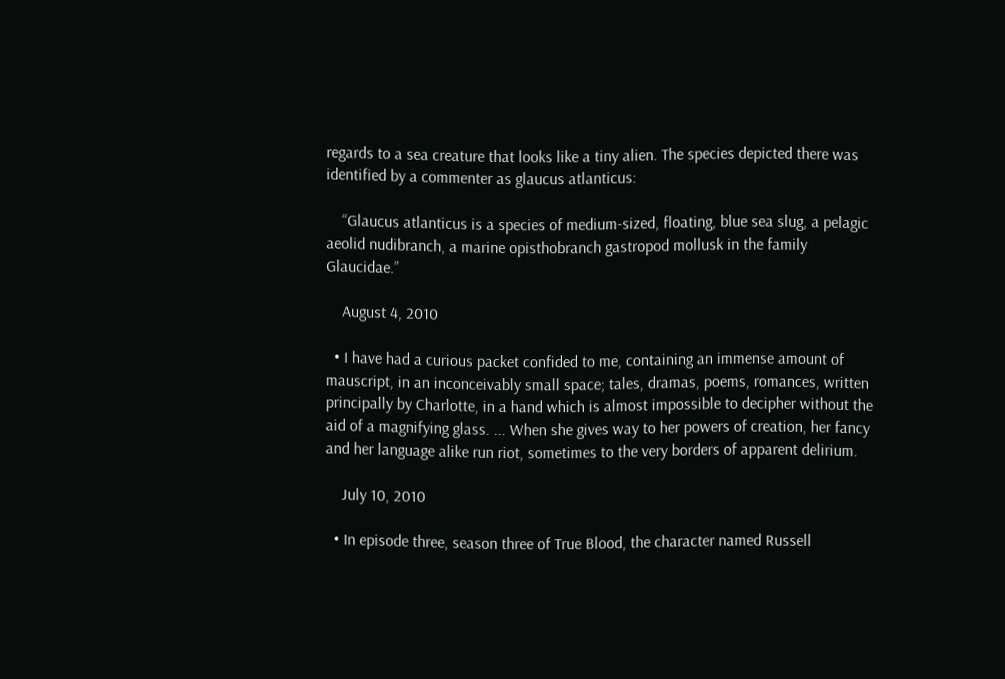regards to a sea creature that looks like a tiny alien. The species depicted there was identified by a commenter as glaucus atlanticus:

    “Glaucus atlanticus is a species of medium-sized, floating, blue sea slug, a pelagic aeolid nudibranch, a marine opisthobranch gastropod mollusk in the family Glaucidae.”

    August 4, 2010

  • I have had a curious packet confided to me, containing an immense amount of mauscript, in an inconceivably small space; tales, dramas, poems, romances, written principally by Charlotte, in a hand which is almost impossible to decipher without the aid of a magnifying glass. ... When she gives way to her powers of creation, her fancy and her language alike run riot, sometimes to the very borders of apparent delirium.

    July 10, 2010

  • In episode three, season three of True Blood, the character named Russell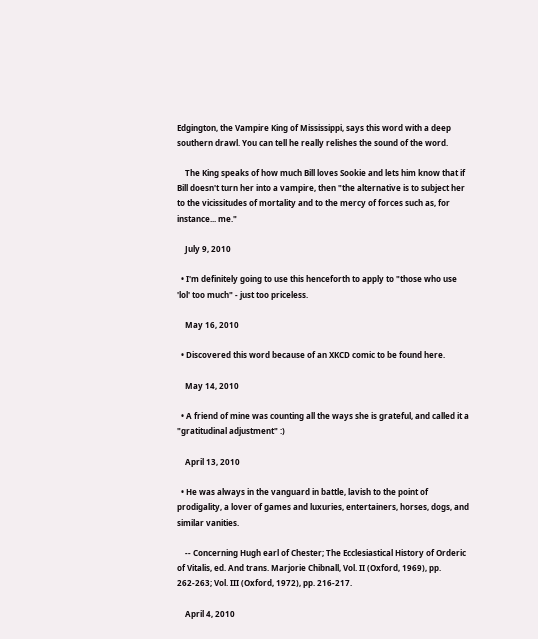Edgington, the Vampire King of Mississippi, says this word with a deep southern drawl. You can tell he really relishes the sound of the word.

    The King speaks of how much Bill loves Sookie and lets him know that if Bill doesn't turn her into a vampire, then "the alternative is to subject her to the vicissitudes of mortality and to the mercy of forces such as, for instance... me."

    July 9, 2010

  • I'm definitely going to use this henceforth to apply to "those who use 'lol' too much" - just too priceless.

    May 16, 2010

  • Discovered this word because of an XKCD comic to be found here.

    May 14, 2010

  • A friend of mine was counting all the ways she is grateful, and called it a "gratitudinal adjustment" :)

    April 13, 2010

  • He was always in the vanguard in battle, lavish to the point of prodigality, a lover of games and luxuries, entertainers, horses, dogs, and similar vanities.

    -- Concerning Hugh earl of Chester; The Ecclesiastical History of Orderic of Vitalis, ed. And trans. Marjorie Chibnall, Vol. II (Oxford, 1969), pp. 262-263; Vol. III (Oxford, 1972), pp. 216-217.

    April 4, 2010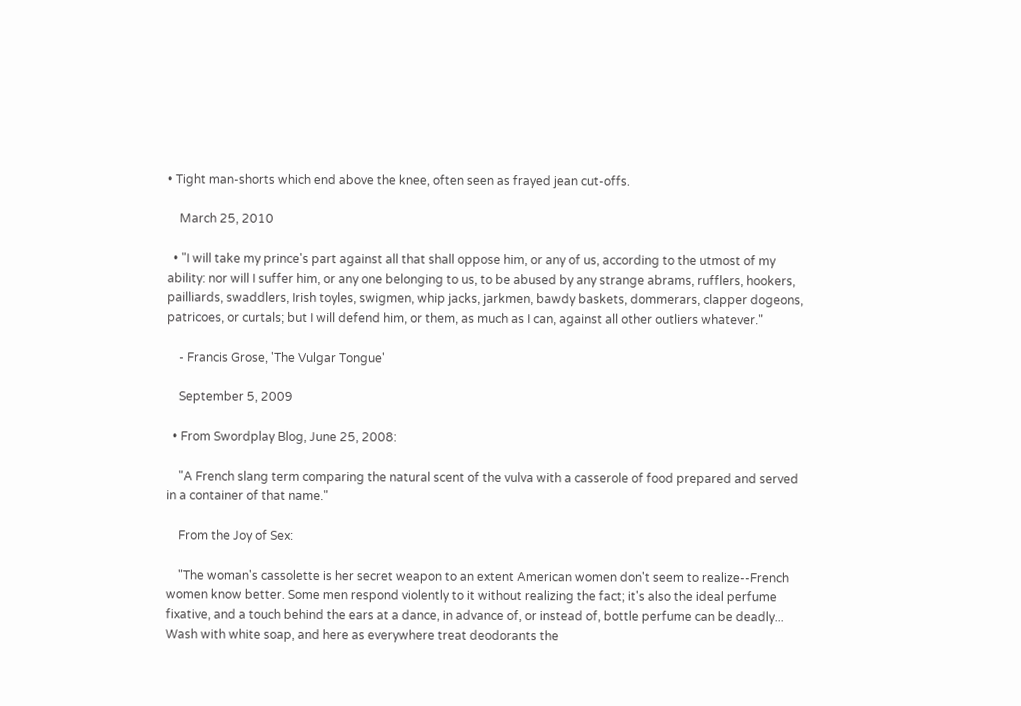• Tight man-shorts which end above the knee, often seen as frayed jean cut-offs.

    March 25, 2010

  • "I will take my prince's part against all that shall oppose him, or any of us, according to the utmost of my ability: nor will I suffer him, or any one belonging to us, to be abused by any strange abrams, rufflers, hookers, pailliards, swaddlers, Irish toyles, swigmen, whip jacks, jarkmen, bawdy baskets, dommerars, clapper dogeons, patricoes, or curtals; but I will defend him, or them, as much as I can, against all other outliers whatever."

    - Francis Grose, 'The Vulgar Tongue'

    September 5, 2009

  • From Swordplay Blog, June 25, 2008:

    "A French slang term comparing the natural scent of the vulva with a casserole of food prepared and served in a container of that name."

    From the Joy of Sex:

    "The woman's cassolette is her secret weapon to an extent American women don't seem to realize--French women know better. Some men respond violently to it without realizing the fact; it's also the ideal perfume fixative, and a touch behind the ears at a dance, in advance of, or instead of, bottle perfume can be deadly... Wash with white soap, and here as everywhere treat deodorants the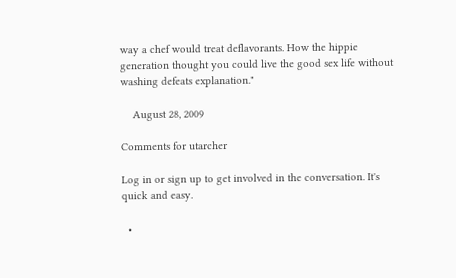way a chef would treat deflavorants. How the hippie generation thought you could live the good sex life without washing defeats explanation."

    August 28, 2009

Comments for utarcher

Log in or sign up to get involved in the conversation. It's quick and easy.

  •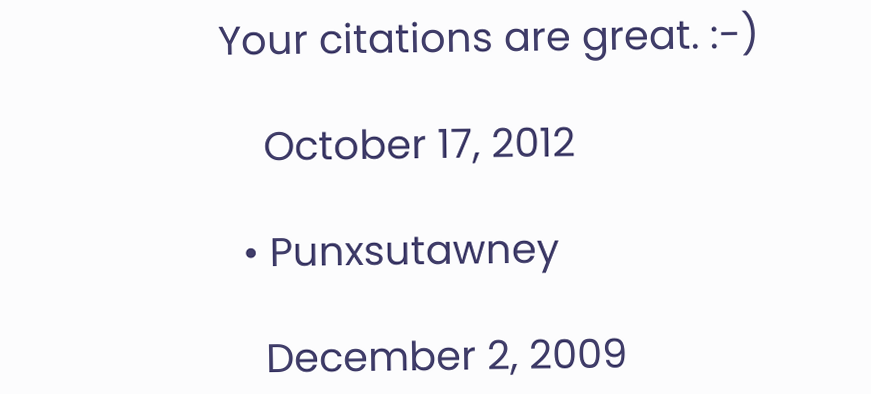Your citations are great. :-)

    October 17, 2012

  • Punxsutawney

    December 2, 2009